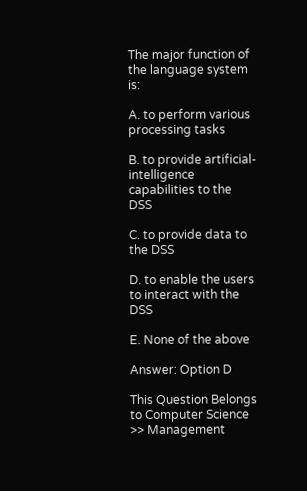The major function of the language system is:

A. to perform various processing tasks

B. to provide artificial-intelligence capabilities to the DSS

C. to provide data to the DSS

D. to enable the users to interact with the DSS

E. None of the above

Answer: Option D

This Question Belongs to Computer Science >> Management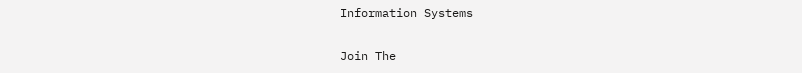Information Systems

Join The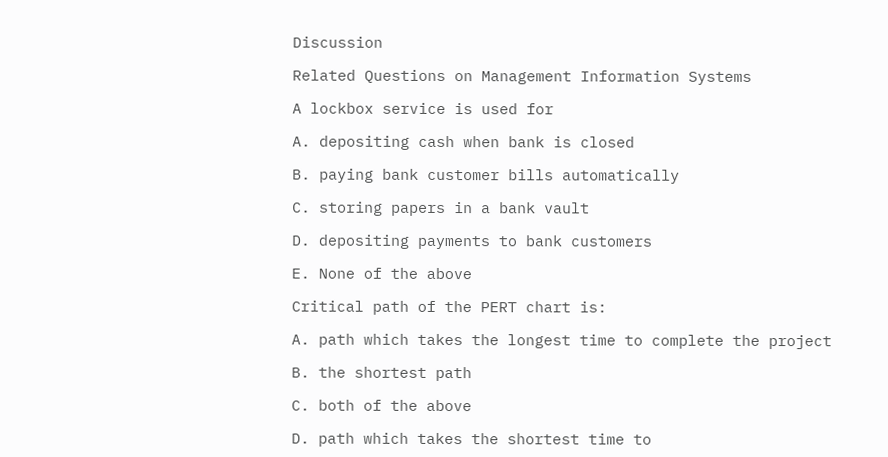Discussion

Related Questions on Management Information Systems

A lockbox service is used for

A. depositing cash when bank is closed

B. paying bank customer bills automatically

C. storing papers in a bank vault

D. depositing payments to bank customers

E. None of the above

Critical path of the PERT chart is:

A. path which takes the longest time to complete the project

B. the shortest path

C. both of the above

D. path which takes the shortest time to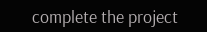complete the project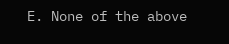E. None of the above